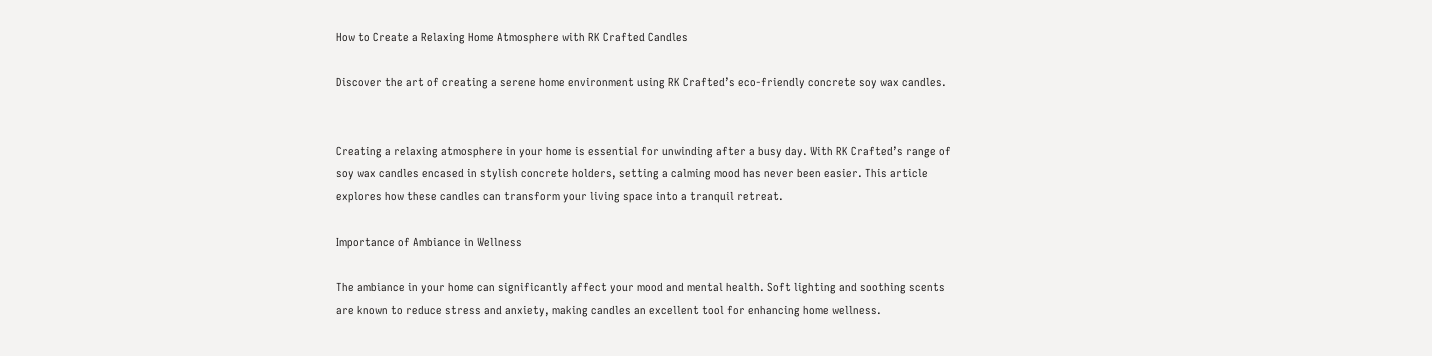How to Create a Relaxing Home Atmosphere with RK Crafted Candles

Discover the art of creating a serene home environment using RK Crafted’s eco-friendly concrete soy wax candles.


Creating a relaxing atmosphere in your home is essential for unwinding after a busy day. With RK Crafted’s range of soy wax candles encased in stylish concrete holders, setting a calming mood has never been easier. This article explores how these candles can transform your living space into a tranquil retreat.

Importance of Ambiance in Wellness

The ambiance in your home can significantly affect your mood and mental health. Soft lighting and soothing scents are known to reduce stress and anxiety, making candles an excellent tool for enhancing home wellness.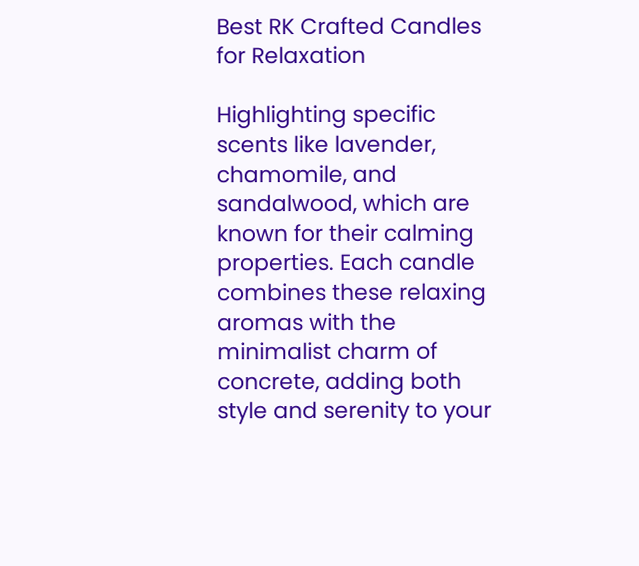Best RK Crafted Candles for Relaxation

Highlighting specific scents like lavender, chamomile, and sandalwood, which are known for their calming properties. Each candle combines these relaxing aromas with the minimalist charm of concrete, adding both style and serenity to your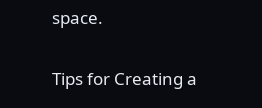space.

Tips for Creating a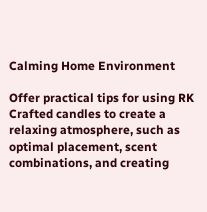Calming Home Environment

Offer practical tips for using RK Crafted candles to create a relaxing atmosphere, such as optimal placement, scent combinations, and creating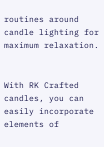routines around candle lighting for maximum relaxation.


With RK Crafted candles, you can easily incorporate elements of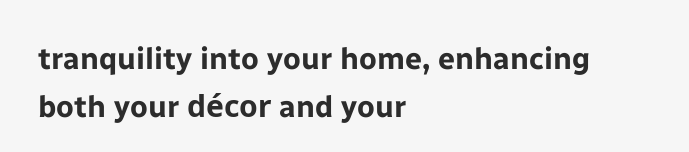tranquility into your home, enhancing both your décor and your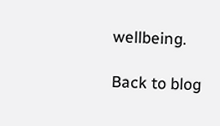wellbeing.

Back to blog